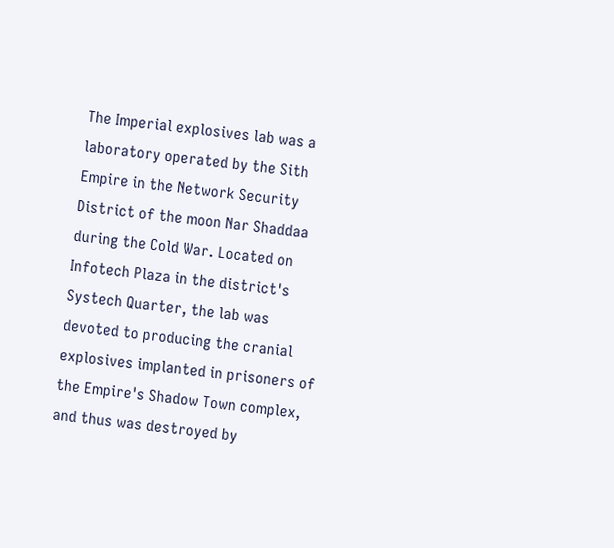The Imperial explosives lab was a laboratory operated by the Sith Empire in the Network Security District of the moon Nar Shaddaa during the Cold War. Located on Infotech Plaza in the district's Systech Quarter, the lab was devoted to producing the cranial explosives implanted in prisoners of the Empire's Shadow Town complex, and thus was destroyed by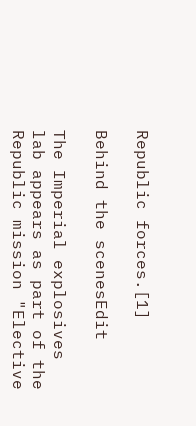Republic forces.[1]

Behind the scenesEdit

The Imperial explosives lab appears as part of the Republic mission "Elective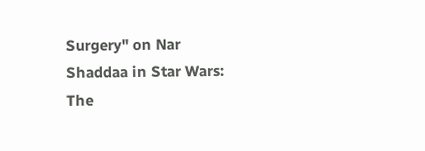Surgery" on Nar Shaddaa in Star Wars: The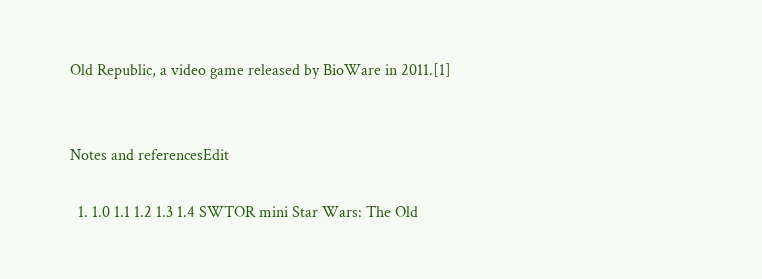Old Republic, a video game released by BioWare in 2011.[1]


Notes and referencesEdit

  1. 1.0 1.1 1.2 1.3 1.4 SWTOR mini Star Wars: The Old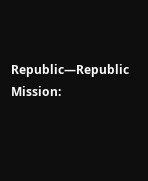Republic—Republic Mission: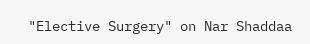"Elective Surgery" on Nar Shaddaa